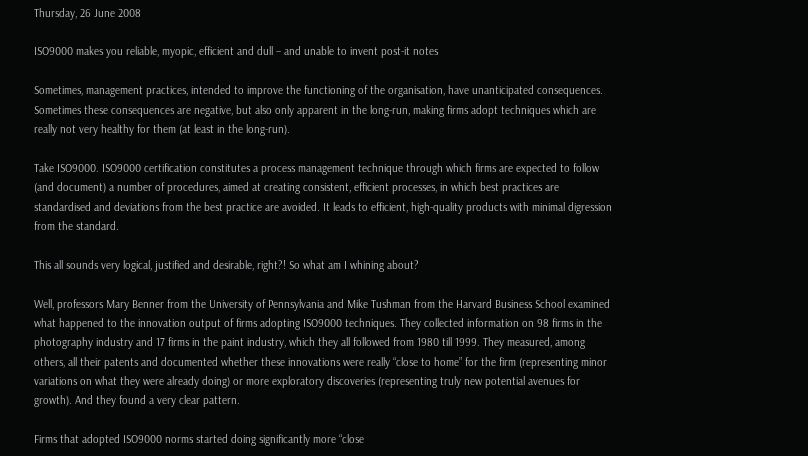Thursday, 26 June 2008

ISO9000 makes you reliable, myopic, efficient and dull – and unable to invent post-it notes

Sometimes, management practices, intended to improve the functioning of the organisation, have unanticipated consequences. Sometimes these consequences are negative, but also only apparent in the long-run, making firms adopt techniques which are really not very healthy for them (at least in the long-run).

Take ISO9000. ISO9000 certification constitutes a process management technique through which firms are expected to follow (and document) a number of procedures, aimed at creating consistent, efficient processes, in which best practices are standardised and deviations from the best practice are avoided. It leads to efficient, high-quality products with minimal digression from the standard.

This all sounds very logical, justified and desirable, right?! So what am I whining about?

Well, professors Mary Benner from the University of Pennsylvania and Mike Tushman from the Harvard Business School examined what happened to the innovation output of firms adopting ISO9000 techniques. They collected information on 98 firms in the photography industry and 17 firms in the paint industry, which they all followed from 1980 till 1999. They measured, among others, all their patents and documented whether these innovations were really “close to home” for the firm (representing minor variations on what they were already doing) or more exploratory discoveries (representing truly new potential avenues for growth). And they found a very clear pattern.

Firms that adopted ISO9000 norms started doing significantly more “close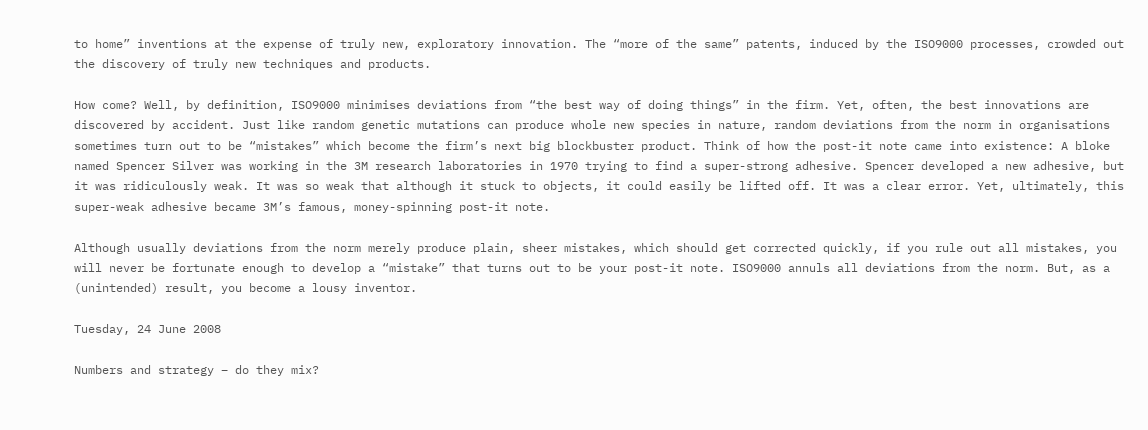to home” inventions at the expense of truly new, exploratory innovation. The “more of the same” patents, induced by the ISO9000 processes, crowded out the discovery of truly new techniques and products.

How come? Well, by definition, ISO9000 minimises deviations from “the best way of doing things” in the firm. Yet, often, the best innovations are discovered by accident. Just like random genetic mutations can produce whole new species in nature, random deviations from the norm in organisations sometimes turn out to be “mistakes” which become the firm’s next big blockbuster product. Think of how the post-it note came into existence: A bloke named Spencer Silver was working in the 3M research laboratories in 1970 trying to find a super-strong adhesive. Spencer developed a new adhesive, but it was ridiculously weak. It was so weak that although it stuck to objects, it could easily be lifted off. It was a clear error. Yet, ultimately, this super-weak adhesive became 3M’s famous, money-spinning post-it note.

Although usually deviations from the norm merely produce plain, sheer mistakes, which should get corrected quickly, if you rule out all mistakes, you will never be fortunate enough to develop a “mistake” that turns out to be your post-it note. ISO9000 annuls all deviations from the norm. But, as a (unintended) result, you become a lousy inventor.

Tuesday, 24 June 2008

Numbers and strategy – do they mix?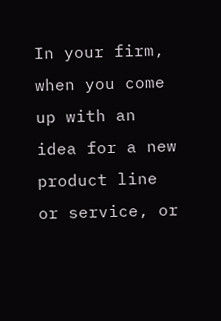In your firm, when you come up with an idea for a new product line or service, or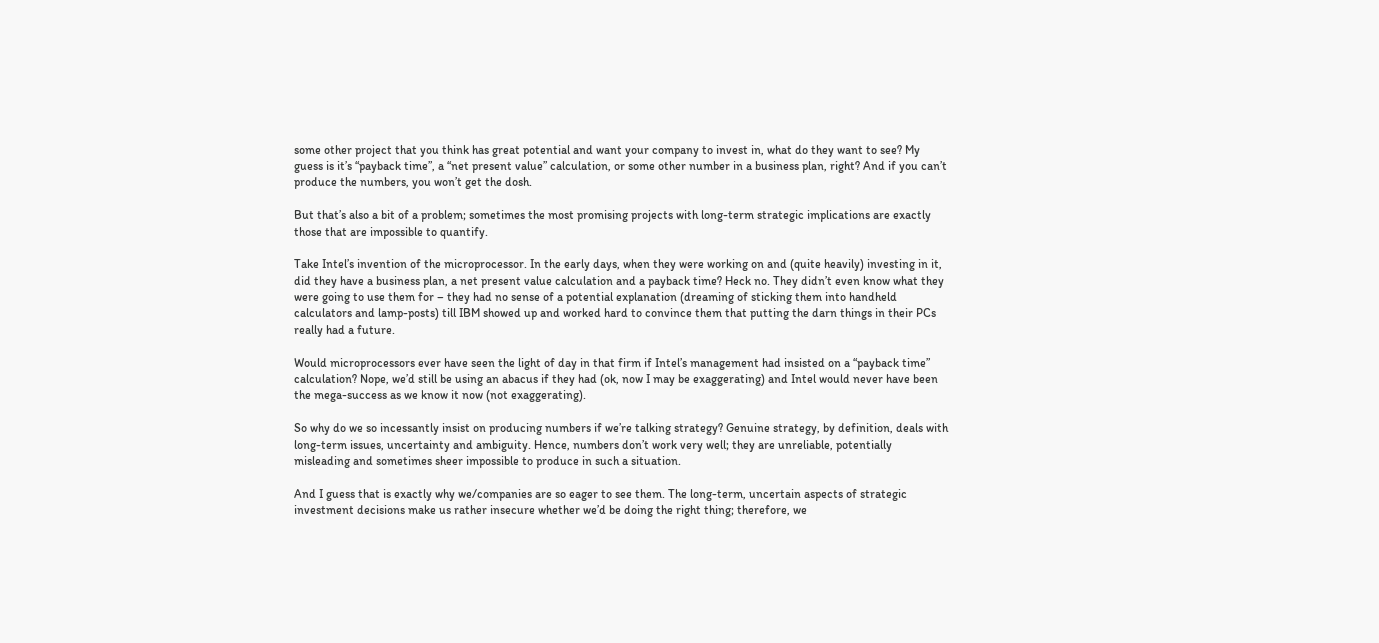some other project that you think has great potential and want your company to invest in, what do they want to see? My guess is it’s “payback time”, a “net present value” calculation, or some other number in a business plan, right? And if you can’t produce the numbers, you won’t get the dosh.

But that’s also a bit of a problem; sometimes the most promising projects with long-term strategic implications are exactly those that are impossible to quantify.

Take Intel’s invention of the microprocessor. In the early days, when they were working on and (quite heavily) investing in it, did they have a business plan, a net present value calculation and a payback time? Heck no. They didn’t even know what they were going to use them for – they had no sense of a potential explanation (dreaming of sticking them into handheld calculators and lamp-posts) till IBM showed up and worked hard to convince them that putting the darn things in their PCs really had a future.

Would microprocessors ever have seen the light of day in that firm if Intel’s management had insisted on a “payback time” calculation? Nope, we’d still be using an abacus if they had (ok, now I may be exaggerating) and Intel would never have been the mega-success as we know it now (not exaggerating).

So why do we so incessantly insist on producing numbers if we’re talking strategy? Genuine strategy, by definition, deals with long-term issues, uncertainty and ambiguity. Hence, numbers don’t work very well; they are unreliable, potentially misleading and sometimes sheer impossible to produce in such a situation.

And I guess that is exactly why we/companies are so eager to see them. The long-term, uncertain aspects of strategic investment decisions make us rather insecure whether we’d be doing the right thing; therefore, we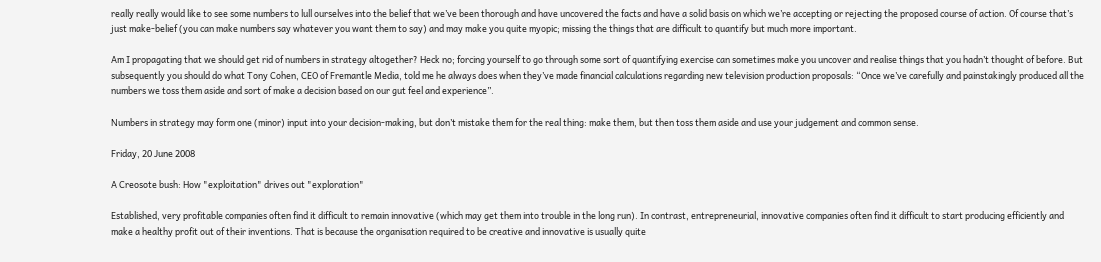really really would like to see some numbers to lull ourselves into the belief that we’ve been thorough and have uncovered the facts and have a solid basis on which we’re accepting or rejecting the proposed course of action. Of course that’s just make-belief (you can make numbers say whatever you want them to say) and may make you quite myopic; missing the things that are difficult to quantify but much more important.

Am I propagating that we should get rid of numbers in strategy altogether? Heck no; forcing yourself to go through some sort of quantifying exercise can sometimes make you uncover and realise things that you hadn’t thought of before. But subsequently you should do what Tony Cohen, CEO of Fremantle Media, told me he always does when they’ve made financial calculations regarding new television production proposals: “Once we’ve carefully and painstakingly produced all the numbers we toss them aside and sort of make a decision based on our gut feel and experience”.

Numbers in strategy may form one (minor) input into your decision-making, but don’t mistake them for the real thing: make them, but then toss them aside and use your judgement and common sense.

Friday, 20 June 2008

A Creosote bush: How "exploitation" drives out "exploration"

Established, very profitable companies often find it difficult to remain innovative (which may get them into trouble in the long run). In contrast, entrepreneurial, innovative companies often find it difficult to start producing efficiently and make a healthy profit out of their inventions. That is because the organisation required to be creative and innovative is usually quite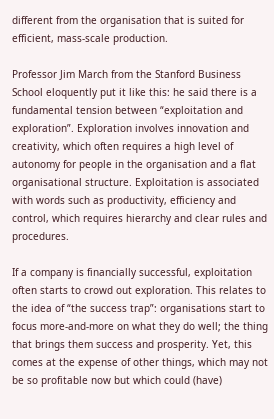different from the organisation that is suited for efficient, mass-scale production.

Professor Jim March from the Stanford Business School eloquently put it like this: he said there is a fundamental tension between “exploitation and exploration”. Exploration involves innovation and creativity, which often requires a high level of autonomy for people in the organisation and a flat organisational structure. Exploitation is associated with words such as productivity, efficiency and control, which requires hierarchy and clear rules and procedures.

If a company is financially successful, exploitation often starts to crowd out exploration. This relates to the idea of “the success trap”: organisations start to focus more-and-more on what they do well; the thing that brings them success and prosperity. Yet, this comes at the expense of other things, which may not be so profitable now but which could (have)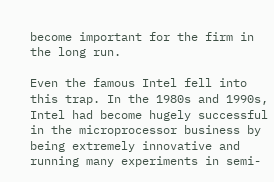become important for the firm in the long run.

Even the famous Intel fell into this trap. In the 1980s and 1990s, Intel had become hugely successful in the microprocessor business by being extremely innovative and running many experiments in semi-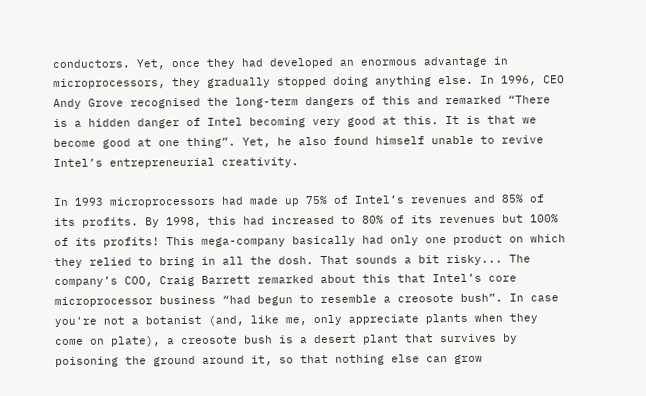conductors. Yet, once they had developed an enormous advantage in microprocessors, they gradually stopped doing anything else. In 1996, CEO Andy Grove recognised the long-term dangers of this and remarked “There is a hidden danger of Intel becoming very good at this. It is that we become good at one thing”. Yet, he also found himself unable to revive Intel’s entrepreneurial creativity.

In 1993 microprocessors had made up 75% of Intel’s revenues and 85% of its profits. By 1998, this had increased to 80% of its revenues but 100% of its profits! This mega-company basically had only one product on which they relied to bring in all the dosh. That sounds a bit risky... The company’s COO, Craig Barrett remarked about this that Intel’s core microprocessor business “had begun to resemble a creosote bush”. In case you're not a botanist (and, like me, only appreciate plants when they come on plate), a creosote bush is a desert plant that survives by poisoning the ground around it, so that nothing else can grow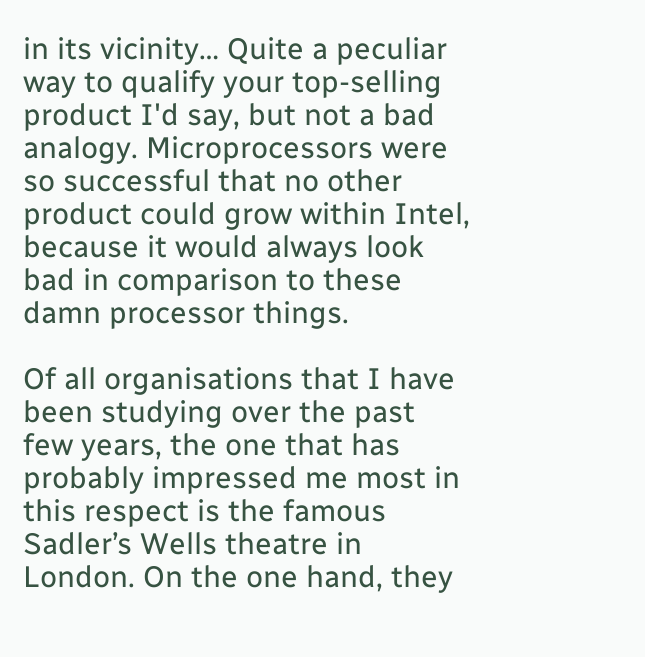in its vicinity… Quite a peculiar way to qualify your top-selling product I'd say, but not a bad analogy. Microprocessors were so successful that no other product could grow within Intel, because it would always look bad in comparison to these damn processor things.

Of all organisations that I have been studying over the past few years, the one that has probably impressed me most in this respect is the famous Sadler’s Wells theatre in London. On the one hand, they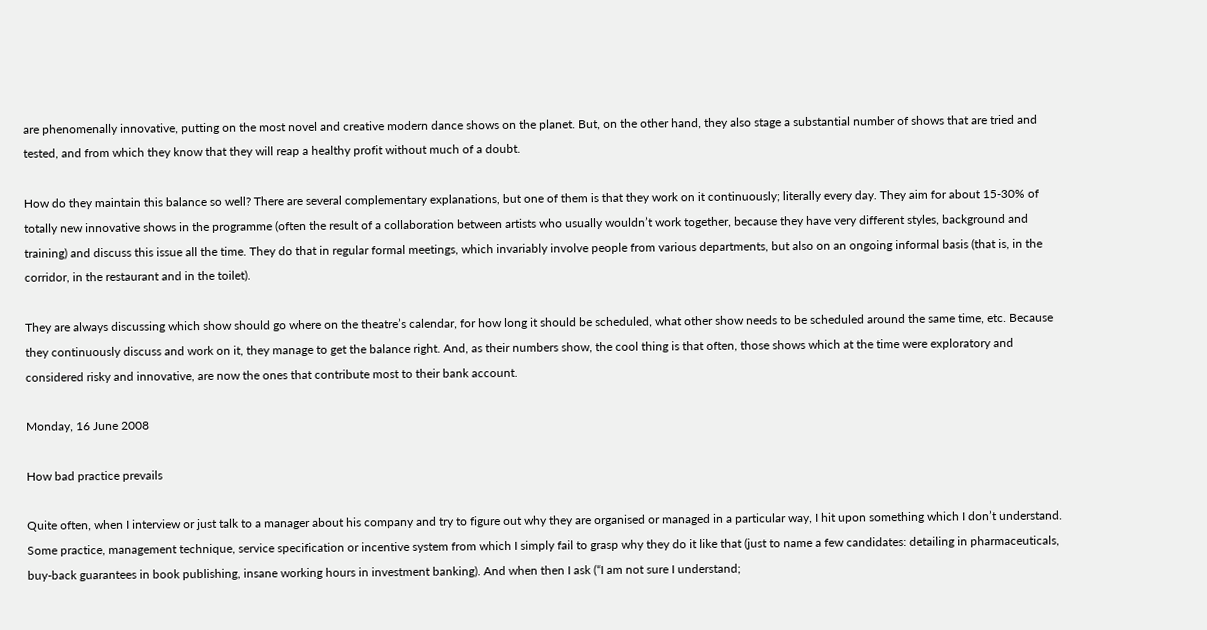are phenomenally innovative, putting on the most novel and creative modern dance shows on the planet. But, on the other hand, they also stage a substantial number of shows that are tried and tested, and from which they know that they will reap a healthy profit without much of a doubt.

How do they maintain this balance so well? There are several complementary explanations, but one of them is that they work on it continuously; literally every day. They aim for about 15-30% of totally new innovative shows in the programme (often the result of a collaboration between artists who usually wouldn’t work together, because they have very different styles, background and training) and discuss this issue all the time. They do that in regular formal meetings, which invariably involve people from various departments, but also on an ongoing informal basis (that is, in the corridor, in the restaurant and in the toilet).

They are always discussing which show should go where on the theatre’s calendar, for how long it should be scheduled, what other show needs to be scheduled around the same time, etc. Because they continuously discuss and work on it, they manage to get the balance right. And, as their numbers show, the cool thing is that often, those shows which at the time were exploratory and considered risky and innovative, are now the ones that contribute most to their bank account.

Monday, 16 June 2008

How bad practice prevails

Quite often, when I interview or just talk to a manager about his company and try to figure out why they are organised or managed in a particular way, I hit upon something which I don’t understand. Some practice, management technique, service specification or incentive system from which I simply fail to grasp why they do it like that (just to name a few candidates: detailing in pharmaceuticals, buy-back guarantees in book publishing, insane working hours in investment banking). And when then I ask (“I am not sure I understand;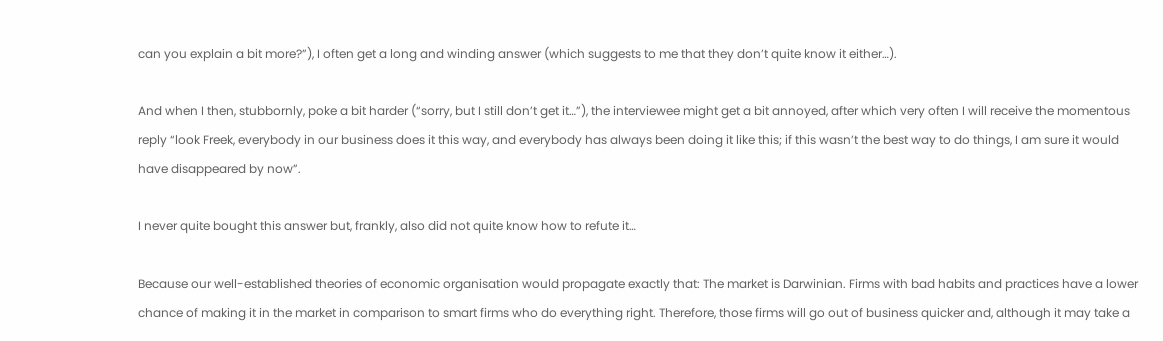can you explain a bit more?”), I often get a long and winding answer (which suggests to me that they don’t quite know it either…).

And when I then, stubbornly, poke a bit harder (“sorry, but I still don’t get it…”), the interviewee might get a bit annoyed, after which very often I will receive the momentous reply “look Freek, everybody in our business does it this way, and everybody has always been doing it like this; if this wasn’t the best way to do things, I am sure it would have disappeared by now”.

I never quite bought this answer but, frankly, also did not quite know how to refute it…

Because our well-established theories of economic organisation would propagate exactly that: The market is Darwinian. Firms with bad habits and practices have a lower chance of making it in the market in comparison to smart firms who do everything right. Therefore, those firms will go out of business quicker and, although it may take a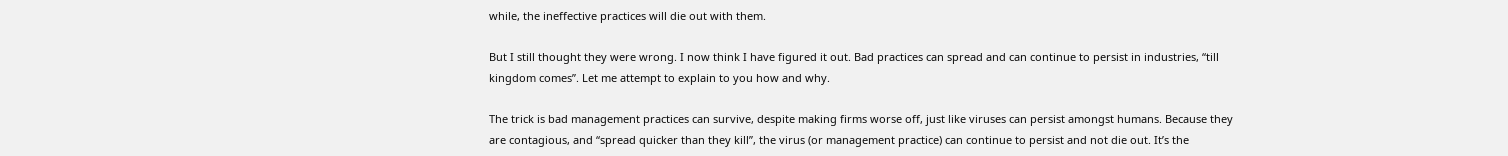while, the ineffective practices will die out with them.

But I still thought they were wrong. I now think I have figured it out. Bad practices can spread and can continue to persist in industries, “till kingdom comes”. Let me attempt to explain to you how and why.

The trick is bad management practices can survive, despite making firms worse off, just like viruses can persist amongst humans. Because they are contagious, and “spread quicker than they kill”, the virus (or management practice) can continue to persist and not die out. It’s the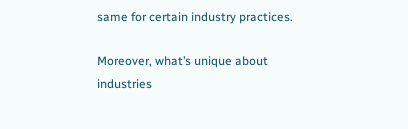same for certain industry practices.

Moreover, what’s unique about industries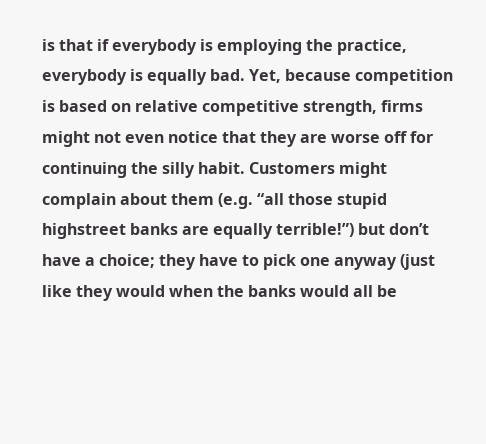is that if everybody is employing the practice, everybody is equally bad. Yet, because competition is based on relative competitive strength, firms might not even notice that they are worse off for continuing the silly habit. Customers might complain about them (e.g. “all those stupid highstreet banks are equally terrible!”) but don’t have a choice; they have to pick one anyway (just like they would when the banks would all be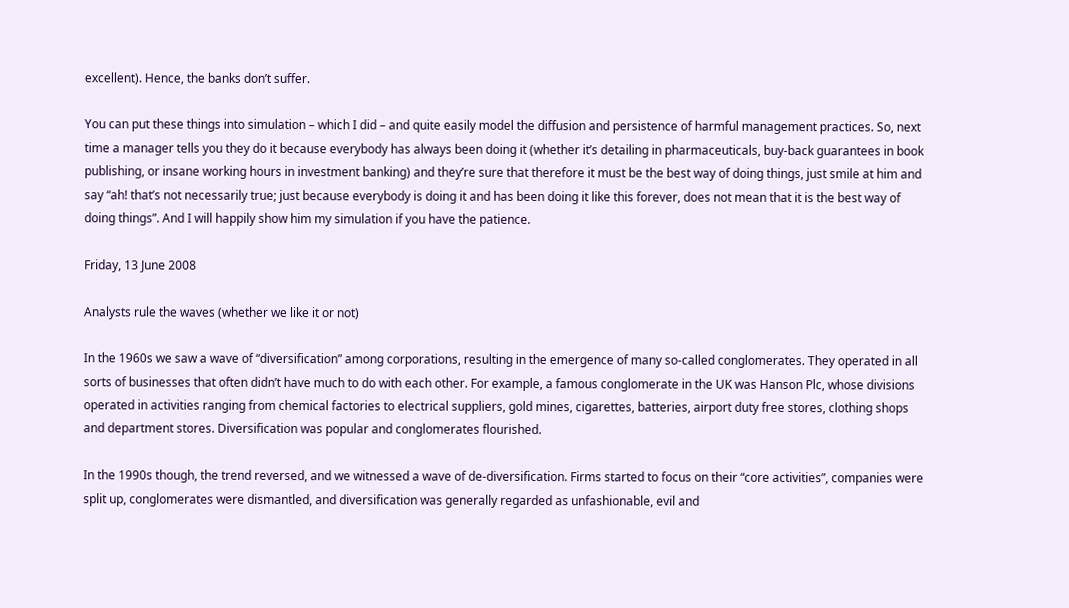excellent). Hence, the banks don’t suffer.

You can put these things into simulation – which I did – and quite easily model the diffusion and persistence of harmful management practices. So, next time a manager tells you they do it because everybody has always been doing it (whether it’s detailing in pharmaceuticals, buy-back guarantees in book publishing, or insane working hours in investment banking) and they’re sure that therefore it must be the best way of doing things, just smile at him and say “ah! that’s not necessarily true; just because everybody is doing it and has been doing it like this forever, does not mean that it is the best way of doing things”. And I will happily show him my simulation if you have the patience.

Friday, 13 June 2008

Analysts rule the waves (whether we like it or not)

In the 1960s we saw a wave of “diversification” among corporations, resulting in the emergence of many so-called conglomerates. They operated in all sorts of businesses that often didn’t have much to do with each other. For example, a famous conglomerate in the UK was Hanson Plc, whose divisions operated in activities ranging from chemical factories to electrical suppliers, gold mines, cigarettes, batteries, airport duty free stores, clothing shops and department stores. Diversification was popular and conglomerates flourished.

In the 1990s though, the trend reversed, and we witnessed a wave of de-diversification. Firms started to focus on their “core activities”, companies were split up, conglomerates were dismantled, and diversification was generally regarded as unfashionable, evil and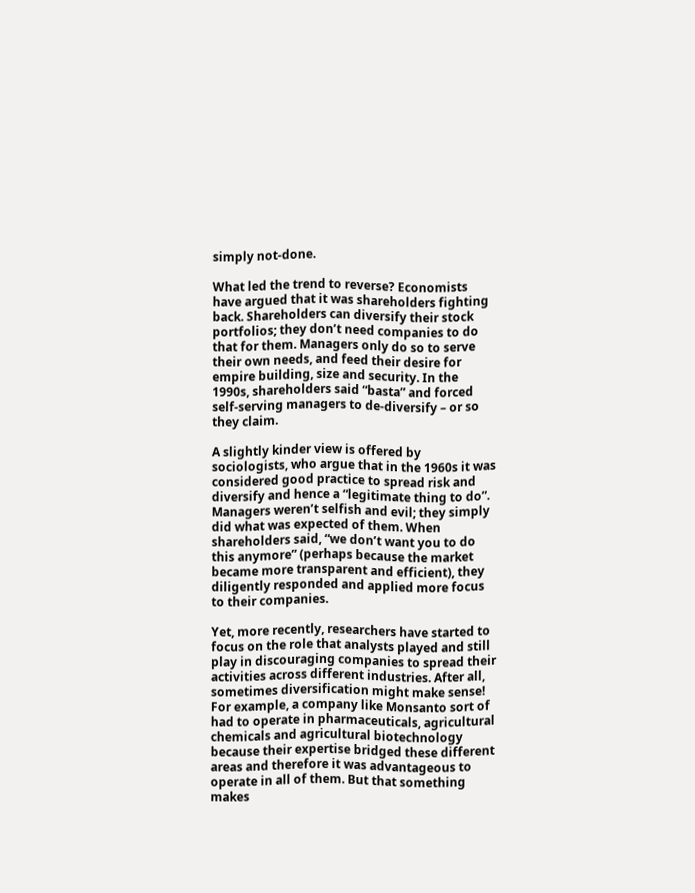simply not-done.

What led the trend to reverse? Economists have argued that it was shareholders fighting back. Shareholders can diversify their stock portfolios; they don’t need companies to do that for them. Managers only do so to serve their own needs, and feed their desire for empire building, size and security. In the 1990s, shareholders said “basta” and forced self-serving managers to de-diversify – or so they claim.

A slightly kinder view is offered by sociologists, who argue that in the 1960s it was considered good practice to spread risk and diversify and hence a “legitimate thing to do”. Managers weren’t selfish and evil; they simply did what was expected of them. When shareholders said, “we don’t want you to do this anymore” (perhaps because the market became more transparent and efficient), they diligently responded and applied more focus to their companies.

Yet, more recently, researchers have started to focus on the role that analysts played and still play in discouraging companies to spread their activities across different industries. After all, sometimes diversification might make sense! For example, a company like Monsanto sort of had to operate in pharmaceuticals, agricultural chemicals and agricultural biotechnology because their expertise bridged these different areas and therefore it was advantageous to operate in all of them. But that something makes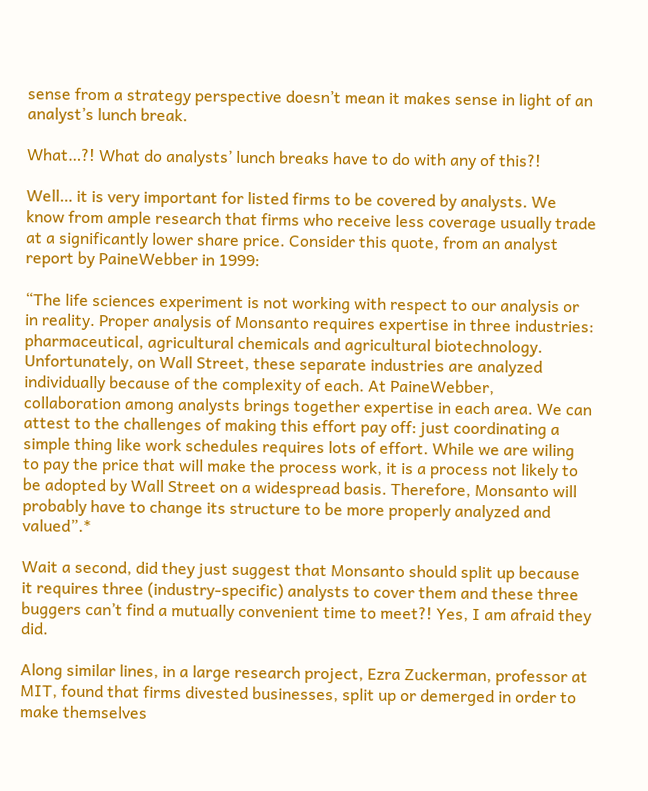sense from a strategy perspective doesn’t mean it makes sense in light of an analyst’s lunch break.

What…?! What do analysts’ lunch breaks have to do with any of this?!

Well… it is very important for listed firms to be covered by analysts. We know from ample research that firms who receive less coverage usually trade at a significantly lower share price. Consider this quote, from an analyst report by PaineWebber in 1999:

“The life sciences experiment is not working with respect to our analysis or in reality. Proper analysis of Monsanto requires expertise in three industries: pharmaceutical, agricultural chemicals and agricultural biotechnology. Unfortunately, on Wall Street, these separate industries are analyzed individually because of the complexity of each. At PaineWebber, collaboration among analysts brings together expertise in each area. We can attest to the challenges of making this effort pay off: just coordinating a simple thing like work schedules requires lots of effort. While we are wiling to pay the price that will make the process work, it is a process not likely to be adopted by Wall Street on a widespread basis. Therefore, Monsanto will probably have to change its structure to be more properly analyzed and valued”.*

Wait a second, did they just suggest that Monsanto should split up because it requires three (industry-specific) analysts to cover them and these three buggers can’t find a mutually convenient time to meet?! Yes, I am afraid they did.

Along similar lines, in a large research project, Ezra Zuckerman, professor at MIT, found that firms divested businesses, split up or demerged in order to make themselves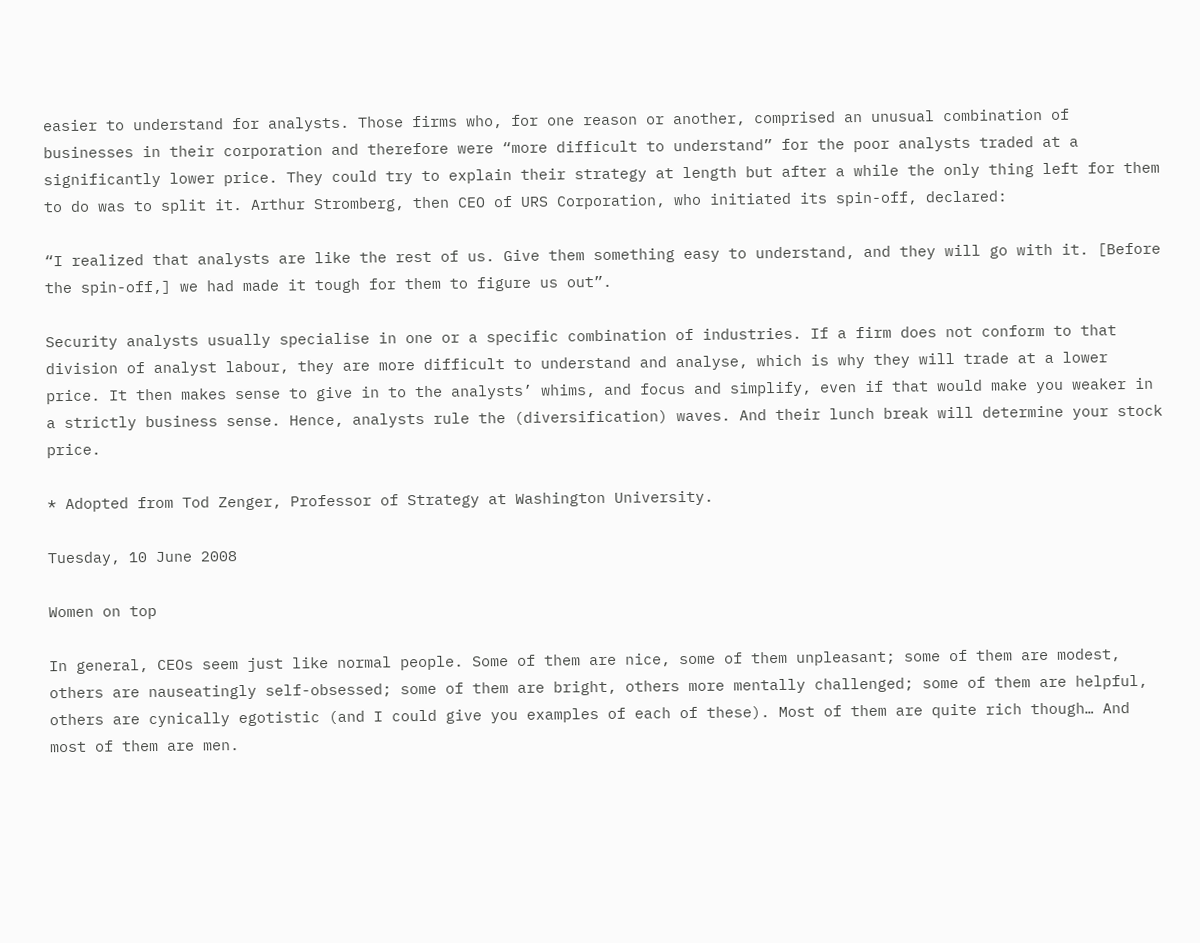easier to understand for analysts. Those firms who, for one reason or another, comprised an unusual combination of businesses in their corporation and therefore were “more difficult to understand” for the poor analysts traded at a significantly lower price. They could try to explain their strategy at length but after a while the only thing left for them to do was to split it. Arthur Stromberg, then CEO of URS Corporation, who initiated its spin-off, declared:

“I realized that analysts are like the rest of us. Give them something easy to understand, and they will go with it. [Before the spin-off,] we had made it tough for them to figure us out”.

Security analysts usually specialise in one or a specific combination of industries. If a firm does not conform to that division of analyst labour, they are more difficult to understand and analyse, which is why they will trade at a lower price. It then makes sense to give in to the analysts’ whims, and focus and simplify, even if that would make you weaker in a strictly business sense. Hence, analysts rule the (diversification) waves. And their lunch break will determine your stock price.

* Adopted from Tod Zenger, Professor of Strategy at Washington University.

Tuesday, 10 June 2008

Women on top

In general, CEOs seem just like normal people. Some of them are nice, some of them unpleasant; some of them are modest, others are nauseatingly self-obsessed; some of them are bright, others more mentally challenged; some of them are helpful, others are cynically egotistic (and I could give you examples of each of these). Most of them are quite rich though… And most of them are men.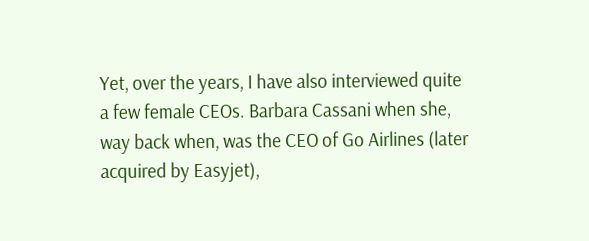Yet, over the years, I have also interviewed quite a few female CEOs. Barbara Cassani when she, way back when, was the CEO of Go Airlines (later acquired by Easyjet),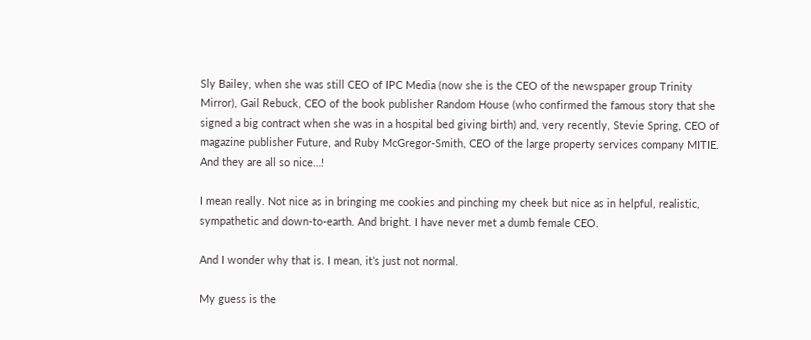Sly Bailey, when she was still CEO of IPC Media (now she is the CEO of the newspaper group Trinity Mirror), Gail Rebuck, CEO of the book publisher Random House (who confirmed the famous story that she signed a big contract when she was in a hospital bed giving birth) and, very recently, Stevie Spring, CEO of magazine publisher Future, and Ruby McGregor-Smith, CEO of the large property services company MITIE. And they are all so nice…!

I mean really. Not nice as in bringing me cookies and pinching my cheek but nice as in helpful, realistic, sympathetic and down-to-earth. And bright. I have never met a dumb female CEO.

And I wonder why that is. I mean, it’s just not normal.

My guess is the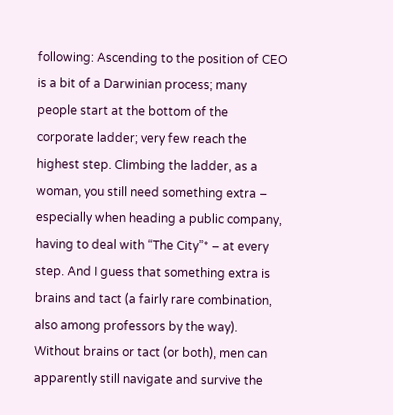following: Ascending to the position of CEO is a bit of a Darwinian process; many people start at the bottom of the corporate ladder; very few reach the highest step. Climbing the ladder, as a woman, you still need something extra – especially when heading a public company, having to deal with “The City”* – at every step. And I guess that something extra is brains and tact (a fairly rare combination, also among professors by the way). Without brains or tact (or both), men can apparently still navigate and survive the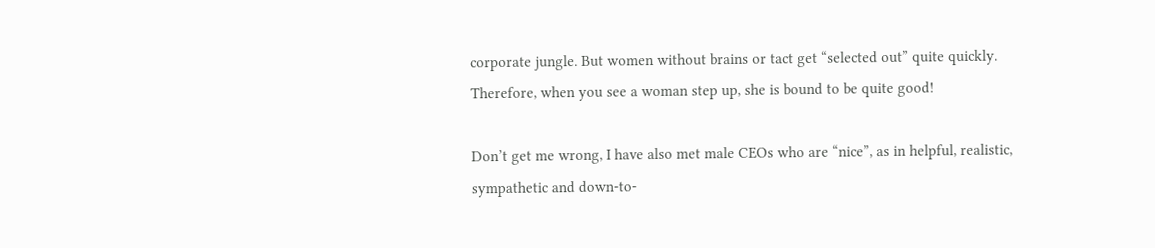corporate jungle. But women without brains or tact get “selected out” quite quickly. Therefore, when you see a woman step up, she is bound to be quite good!

Don’t get me wrong, I have also met male CEOs who are “nice”, as in helpful, realistic, sympathetic and down-to-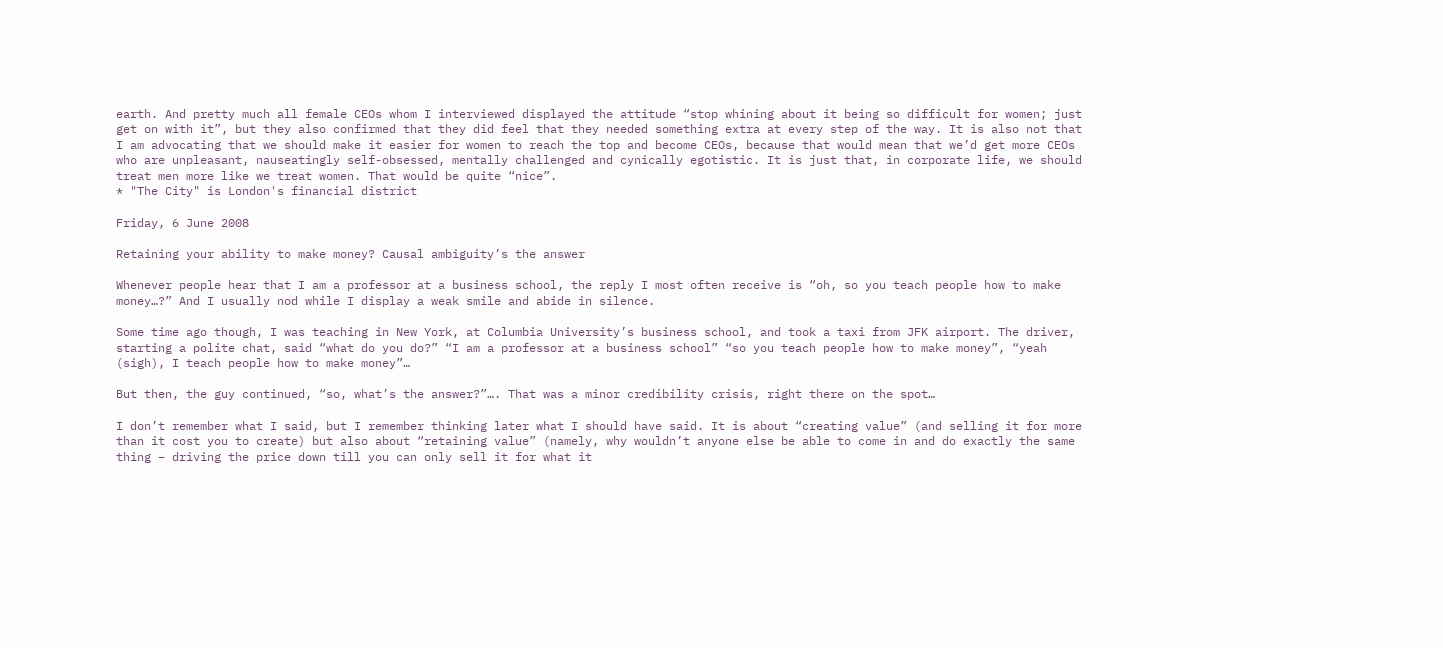earth. And pretty much all female CEOs whom I interviewed displayed the attitude “stop whining about it being so difficult for women; just get on with it”, but they also confirmed that they did feel that they needed something extra at every step of the way. It is also not that I am advocating that we should make it easier for women to reach the top and become CEOs, because that would mean that we’d get more CEOs who are unpleasant, nauseatingly self-obsessed, mentally challenged and cynically egotistic. It is just that, in corporate life, we should treat men more like we treat women. That would be quite “nice”.
* "The City" is London's financial district

Friday, 6 June 2008

Retaining your ability to make money? Causal ambiguity’s the answer

Whenever people hear that I am a professor at a business school, the reply I most often receive is “oh, so you teach people how to make money…?” And I usually nod while I display a weak smile and abide in silence.

Some time ago though, I was teaching in New York, at Columbia University’s business school, and took a taxi from JFK airport. The driver, starting a polite chat, said “what do you do?” “I am a professor at a business school” “so you teach people how to make money”, “yeah (sigh), I teach people how to make money”…

But then, the guy continued, “so, what’s the answer?”…. That was a minor credibility crisis, right there on the spot…

I don’t remember what I said, but I remember thinking later what I should have said. It is about “creating value” (and selling it for more than it cost you to create) but also about “retaining value” (namely, why wouldn’t anyone else be able to come in and do exactly the same thing – driving the price down till you can only sell it for what it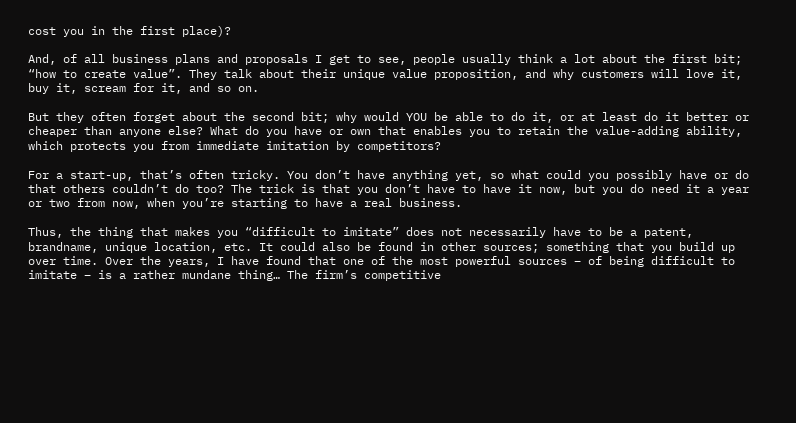cost you in the first place)?

And, of all business plans and proposals I get to see, people usually think a lot about the first bit; “how to create value”. They talk about their unique value proposition, and why customers will love it, buy it, scream for it, and so on.

But they often forget about the second bit; why would YOU be able to do it, or at least do it better or cheaper than anyone else? What do you have or own that enables you to retain the value-adding ability, which protects you from immediate imitation by competitors?

For a start-up, that’s often tricky. You don’t have anything yet, so what could you possibly have or do that others couldn’t do too? The trick is that you don’t have to have it now, but you do need it a year or two from now, when you’re starting to have a real business.

Thus, the thing that makes you “difficult to imitate” does not necessarily have to be a patent, brandname, unique location, etc. It could also be found in other sources; something that you build up over time. Over the years, I have found that one of the most powerful sources – of being difficult to imitate – is a rather mundane thing… The firm’s competitive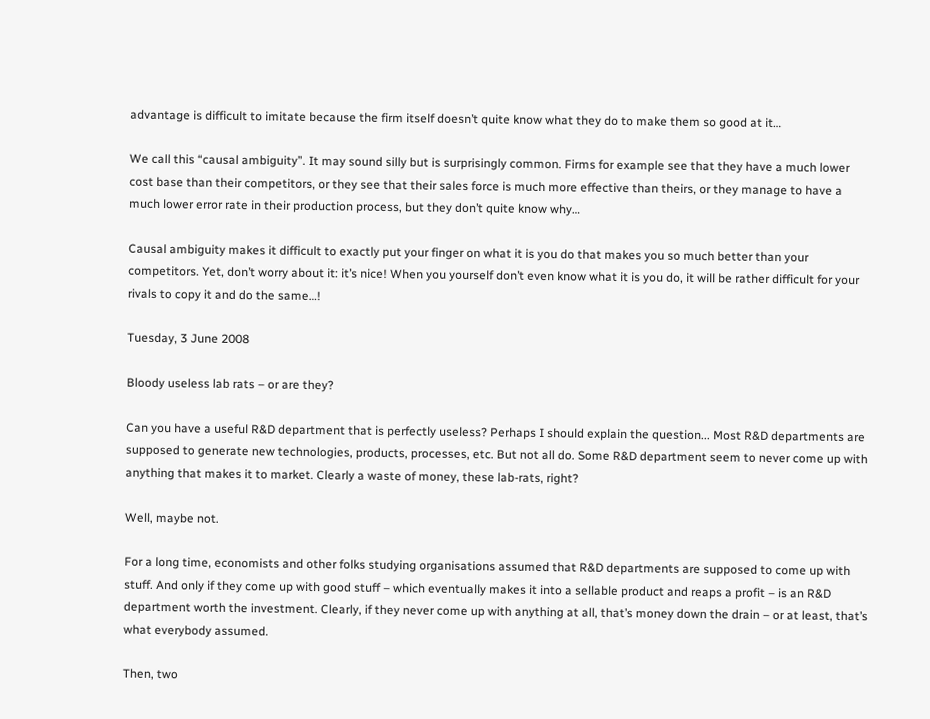advantage is difficult to imitate because the firm itself doesn’t quite know what they do to make them so good at it…

We call this “causal ambiguity”. It may sound silly but is surprisingly common. Firms for example see that they have a much lower cost base than their competitors, or they see that their sales force is much more effective than theirs, or they manage to have a much lower error rate in their production process, but they don’t quite know why…

Causal ambiguity makes it difficult to exactly put your finger on what it is you do that makes you so much better than your competitors. Yet, don’t worry about it: it’s nice! When you yourself don’t even know what it is you do, it will be rather difficult for your rivals to copy it and do the same…!

Tuesday, 3 June 2008

Bloody useless lab rats – or are they?

Can you have a useful R&D department that is perfectly useless? Perhaps I should explain the question... Most R&D departments are supposed to generate new technologies, products, processes, etc. But not all do. Some R&D department seem to never come up with anything that makes it to market. Clearly a waste of money, these lab-rats, right?

Well, maybe not.

For a long time, economists and other folks studying organisations assumed that R&D departments are supposed to come up with stuff. And only if they come up with good stuff – which eventually makes it into a sellable product and reaps a profit – is an R&D department worth the investment. Clearly, if they never come up with anything at all, that’s money down the drain – or at least, that’s what everybody assumed.

Then, two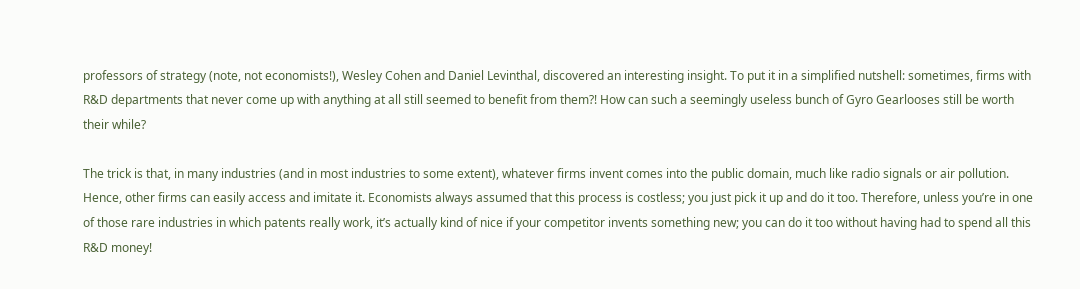professors of strategy (note, not economists!), Wesley Cohen and Daniel Levinthal, discovered an interesting insight. To put it in a simplified nutshell: sometimes, firms with R&D departments that never come up with anything at all still seemed to benefit from them?! How can such a seemingly useless bunch of Gyro Gearlooses still be worth their while?

The trick is that, in many industries (and in most industries to some extent), whatever firms invent comes into the public domain, much like radio signals or air pollution. Hence, other firms can easily access and imitate it. Economists always assumed that this process is costless; you just pick it up and do it too. Therefore, unless you’re in one of those rare industries in which patents really work, it’s actually kind of nice if your competitor invents something new; you can do it too without having had to spend all this R&D money!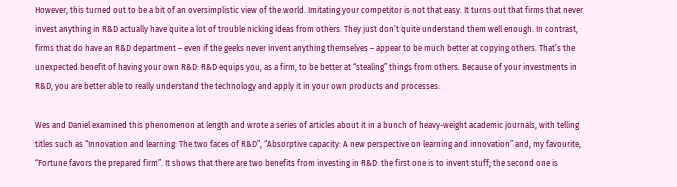However, this turned out to be a bit of an oversimplistic view of the world. Imitating your competitor is not that easy. It turns out that firms that never invest anything in R&D actually have quite a lot of trouble nicking ideas from others. They just don’t quite understand them well enough. In contrast, firms that do have an R&D department – even if the geeks never invent anything themselves – appear to be much better at copying others. That’s the unexpected benefit of having your own R&D: R&D equips you, as a firm, to be better at “stealing” things from others. Because of your investments in R&D, you are better able to really understand the technology and apply it in your own products and processes.

Wes and Daniel examined this phenomenon at length and wrote a series of articles about it in a bunch of heavy-weight academic journals, with telling titles such as “Innovation and learning: The two faces of R&D”, “Absorptive capacity: A new perspective on learning and innovation” and, my favourite, “Fortune favors the prepared firm”. It shows that there are two benefits from investing in R&D: the first one is to invent stuff; the second one is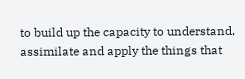to build up the capacity to understand, assimilate and apply the things that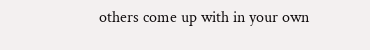others come up with in your own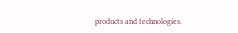products and technologies.